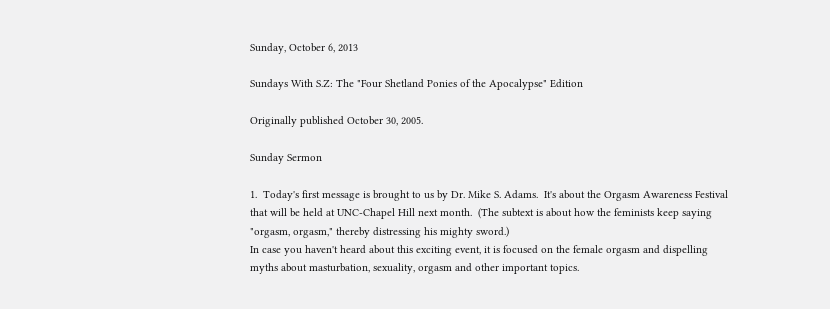Sunday, October 6, 2013

Sundays With S.Z: The "Four Shetland Ponies of the Apocalypse" Edition

Originally published October 30, 2005.

Sunday Sermon

1.  Today's first message is brought to us by Dr. Mike S. Adams.  It's about the Orgasm Awareness Festival that will be held at UNC-Chapel Hill next month.  (The subtext is about how the feminists keep saying "orgasm, orgasm," thereby distressing his mighty sword.)
In case you haven't heard about this exciting event, it is focused on the female orgasm and dispelling myths about masturbation, sexuality, orgasm and other important topics.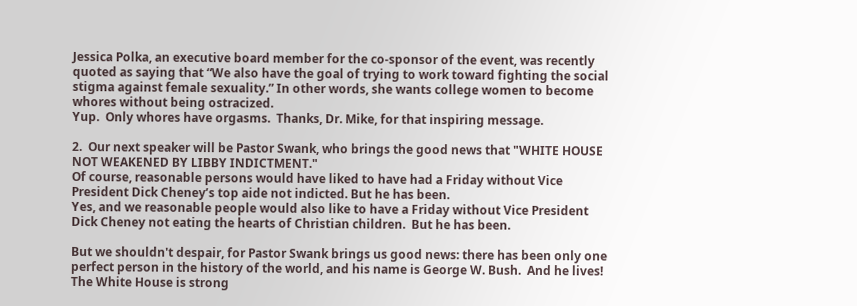Jessica Polka, an executive board member for the co-sponsor of the event, was recently quoted as saying that “We also have the goal of trying to work toward fighting the social stigma against female sexuality.” In other words, she wants college women to become whores without being ostracized.
Yup.  Only whores have orgasms.  Thanks, Dr. Mike, for that inspiring message.

2.  Our next speaker will be Pastor Swank, who brings the good news that "WHITE HOUSE NOT WEAKENED BY LIBBY INDICTMENT."
Of course, reasonable persons would have liked to have had a Friday without Vice President Dick Cheney’s top aide not indicted. But he has been.
Yes, and we reasonable people would also like to have a Friday without Vice President Dick Cheney not eating the hearts of Christian children.  But he has been.

But we shouldn't despair, for Pastor Swank brings us good news: there has been only one perfect person in the history of the world, and his name is George W. Bush.  And he lives!
The White House is strong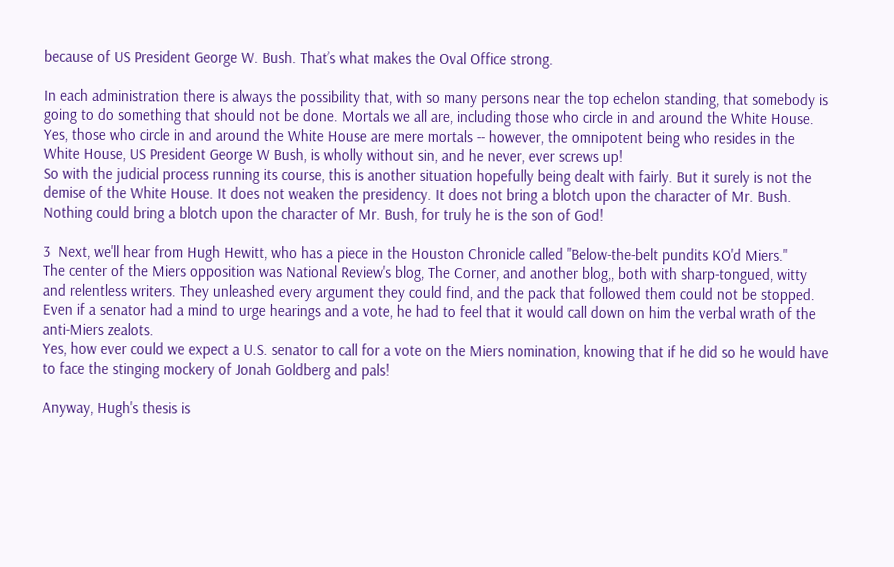because of US President George W. Bush. That’s what makes the Oval Office strong.

In each administration there is always the possibility that, with so many persons near the top echelon standing, that somebody is going to do something that should not be done. Mortals we all are, including those who circle in and around the White House.
Yes, those who circle in and around the White House are mere mortals -- however, the omnipotent being who resides in the White House, US President George W Bush, is wholly without sin, and he never, ever screws up!
So with the judicial process running its course, this is another situation hopefully being dealt with fairly. But it surely is not the demise of the White House. It does not weaken the presidency. It does not bring a blotch upon the character of Mr. Bush.
Nothing could bring a blotch upon the character of Mr. Bush, for truly he is the son of God!

3  Next, we'll hear from Hugh Hewitt, who has a piece in the Houston Chronicle called "Below-the-belt pundits KO'd Miers."
The center of the Miers opposition was National Review's blog, The Corner, and another blog,, both with sharp-tongued, witty and relentless writers. They unleashed every argument they could find, and the pack that followed them could not be stopped. Even if a senator had a mind to urge hearings and a vote, he had to feel that it would call down on him the verbal wrath of the anti-Miers zealots.
Yes, how ever could we expect a U.S. senator to call for a vote on the Miers nomination, knowing that if he did so he would have to face the stinging mockery of Jonah Goldberg and pals!

Anyway, Hugh's thesis is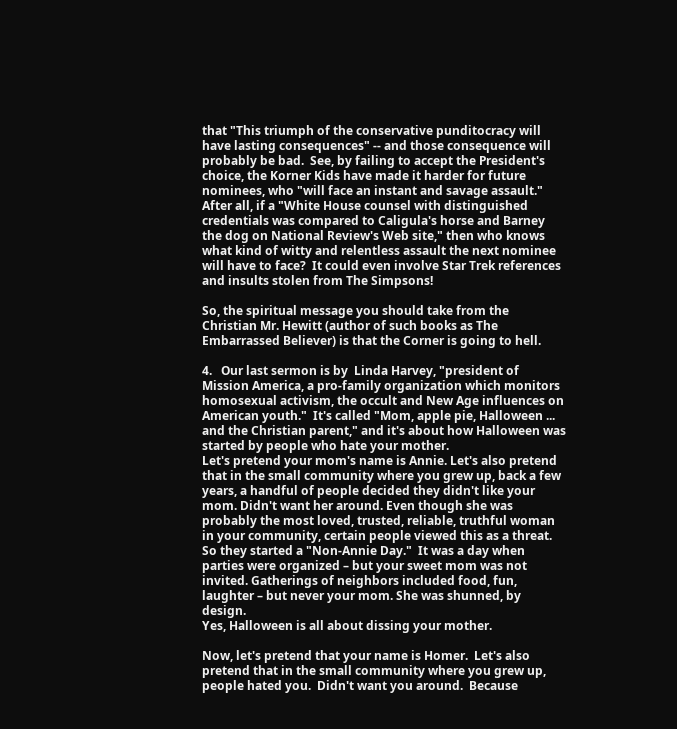that "This triumph of the conservative punditocracy will have lasting consequences" -- and those consequence will probably be bad.  See, by failing to accept the President's choice, the Korner Kids have made it harder for future nominees, who "will face an instant and savage assault."  After all, if a "White House counsel with distinguished credentials was compared to Caligula's horse and Barney the dog on National Review's Web site," then who knows what kind of witty and relentless assault the next nominee will have to face?  It could even involve Star Trek references and insults stolen from The Simpsons!

So, the spiritual message you should take from the Christian Mr. Hewitt (author of such books as The Embarrassed Believer) is that the Corner is going to hell.

4.   Our last sermon is by  Linda Harvey, "president of Mission America, a pro-family organization which monitors homosexual activism, the occult and New Age influences on American youth."  It's called "Mom, apple pie, Halloween ... and the Christian parent," and it's about how Halloween was started by people who hate your mother.
Let's pretend your mom's name is Annie. Let's also pretend that in the small community where you grew up, back a few years, a handful of people decided they didn't like your mom. Didn't want her around. Even though she was probably the most loved, trusted, reliable, truthful woman in your community, certain people viewed this as a threat.
So they started a "Non-Annie Day."  It was a day when parties were organized – but your sweet mom was not invited. Gatherings of neighbors included food, fun, laughter – but never your mom. She was shunned, by design.
Yes, Halloween is all about dissing your mother.

Now, let's pretend that your name is Homer.  Let's also pretend that in the small community where you grew up, people hated you.  Didn't want you around.  Because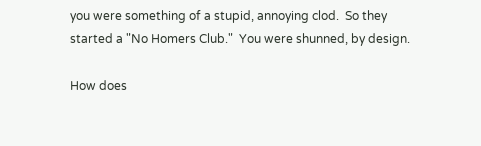you were something of a stupid, annoying clod.  So they started a "No Homers Club."  You were shunned, by design.

How does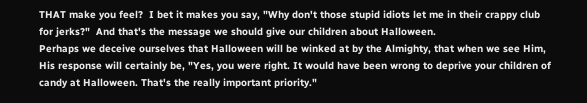THAT make you feel?  I bet it makes you say, "Why don't those stupid idiots let me in their crappy club for jerks?"  And that's the message we should give our children about Halloween.
Perhaps we deceive ourselves that Halloween will be winked at by the Almighty, that when we see Him, His response will certainly be, "Yes, you were right. It would have been wrong to deprive your children of candy at Halloween. That's the really important priority."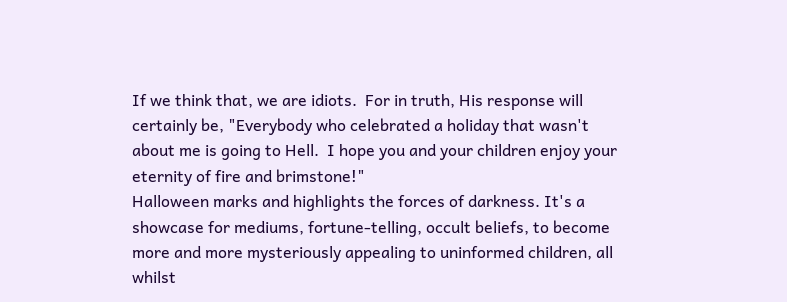If we think that, we are idiots.  For in truth, His response will certainly be, "Everybody who celebrated a holiday that wasn't about me is going to Hell.  I hope you and your children enjoy your eternity of fire and brimstone!"
Halloween marks and highlights the forces of darkness. It's a showcase for mediums, fortune-telling, occult beliefs, to become more and more mysteriously appealing to uninformed children, all whilst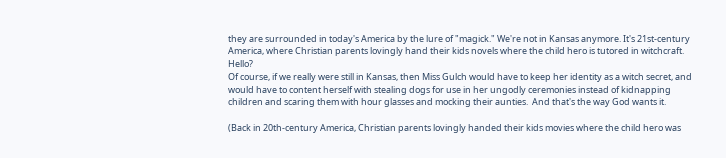they are surrounded in today's America by the lure of "magick." We're not in Kansas anymore. It's 21st-century America, where Christian parents lovingly hand their kids novels where the child hero is tutored in witchcraft. Hello?
Of course, if we really were still in Kansas, then Miss Gulch would have to keep her identity as a witch secret, and would have to content herself with stealing dogs for use in her ungodly ceremonies instead of kidnapping children and scaring them with hour glasses and mocking their aunties.  And that's the way God wants it.

(Back in 20th-century America, Christian parents lovingly handed their kids movies where the child hero was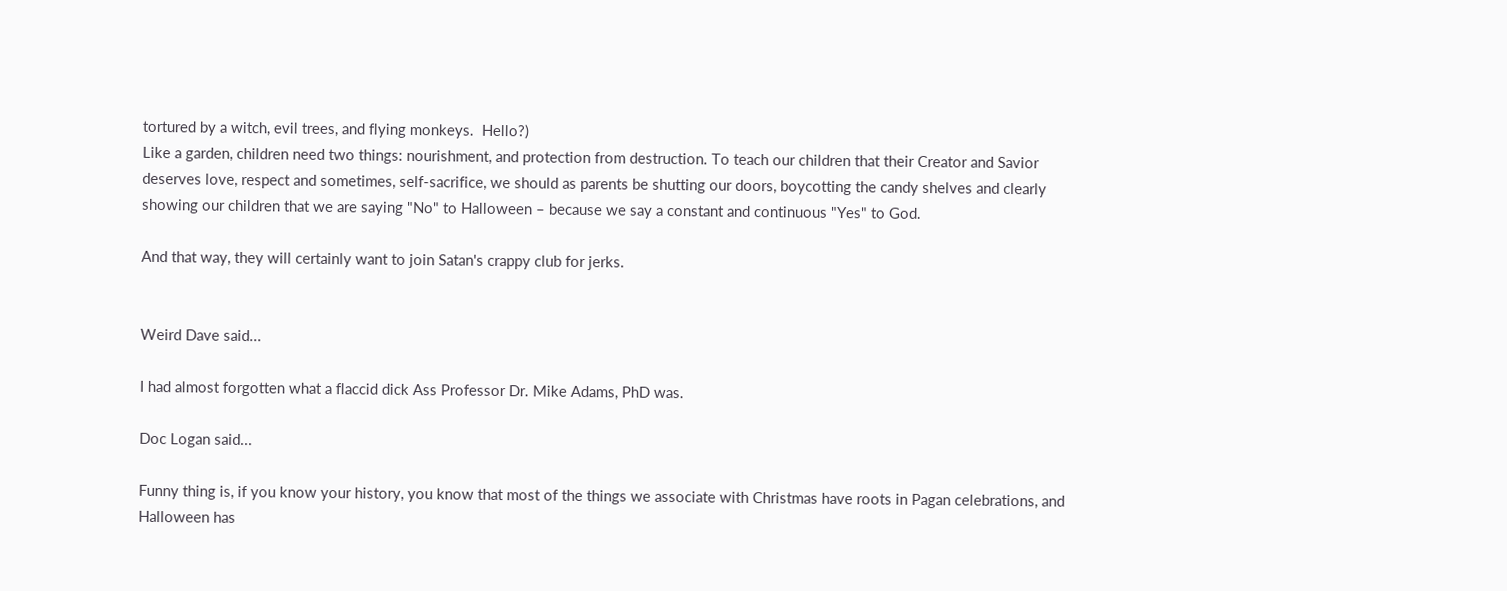tortured by a witch, evil trees, and flying monkeys.  Hello?)
Like a garden, children need two things: nourishment, and protection from destruction. To teach our children that their Creator and Savior deserves love, respect and sometimes, self-sacrifice, we should as parents be shutting our doors, boycotting the candy shelves and clearly showing our children that we are saying "No" to Halloween – because we say a constant and continuous "Yes" to God.

And that way, they will certainly want to join Satan's crappy club for jerks.


Weird Dave said...

I had almost forgotten what a flaccid dick Ass Professor Dr. Mike Adams, PhD was.

Doc Logan said...

Funny thing is, if you know your history, you know that most of the things we associate with Christmas have roots in Pagan celebrations, and Halloween has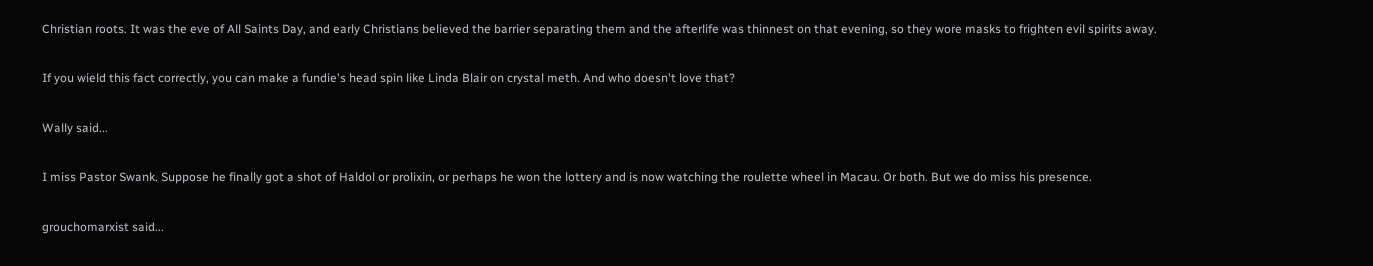Christian roots. It was the eve of All Saints Day, and early Christians believed the barrier separating them and the afterlife was thinnest on that evening, so they wore masks to frighten evil spirits away.

If you wield this fact correctly, you can make a fundie's head spin like Linda Blair on crystal meth. And who doesn't love that?

Wally said...

I miss Pastor Swank. Suppose he finally got a shot of Haldol or prolixin, or perhaps he won the lottery and is now watching the roulette wheel in Macau. Or both. But we do miss his presence.

grouchomarxist said...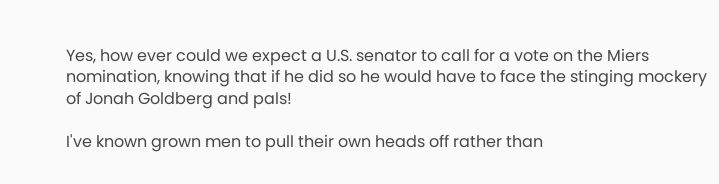Yes, how ever could we expect a U.S. senator to call for a vote on the Miers nomination, knowing that if he did so he would have to face the stinging mockery of Jonah Goldberg and pals!

I've known grown men to pull their own heads off rather than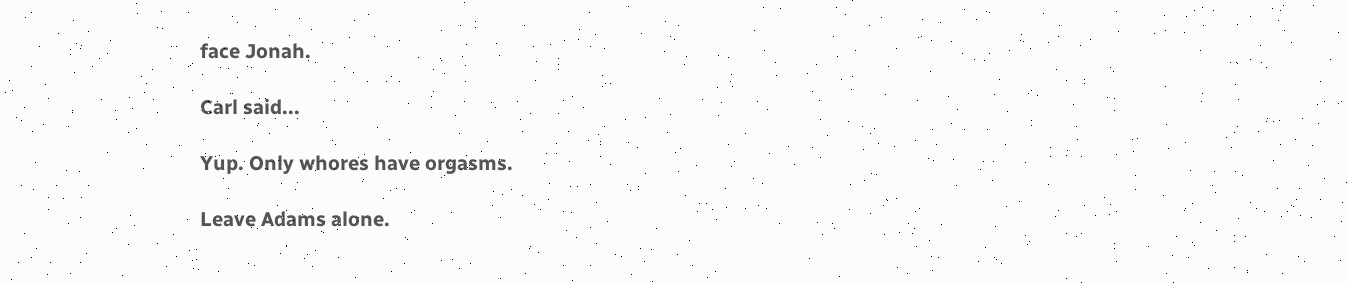face Jonah.

Carl said...

Yup. Only whores have orgasms.

Leave Adams alone.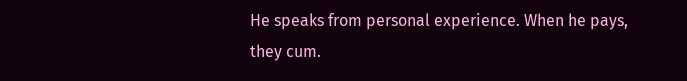He speaks from personal experience. When he pays, they cum.